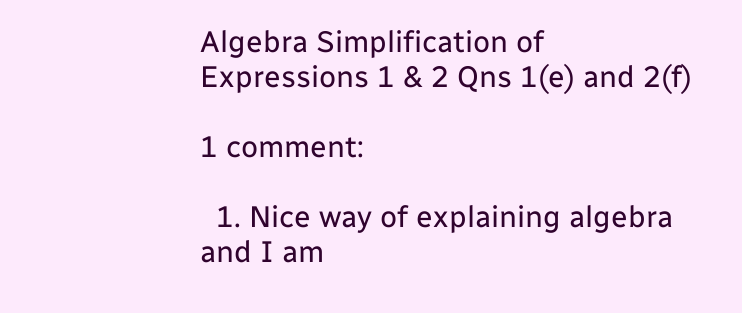Algebra Simplification of Expressions 1 & 2 Qns 1(e) and 2(f)

1 comment:

  1. Nice way of explaining algebra and I am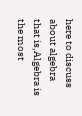here to discuss about algebra that is,Algebra is the most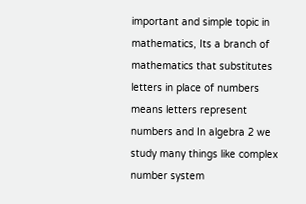important and simple topic in mathematics, Its a branch of mathematics that substitutes letters in place of numbers means letters represent numbers and In algebra 2 we study many things like complex number system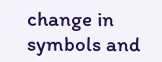change in symbols and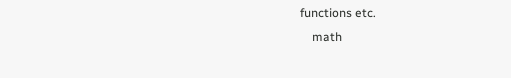functions etc.
    math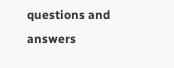questions and answers